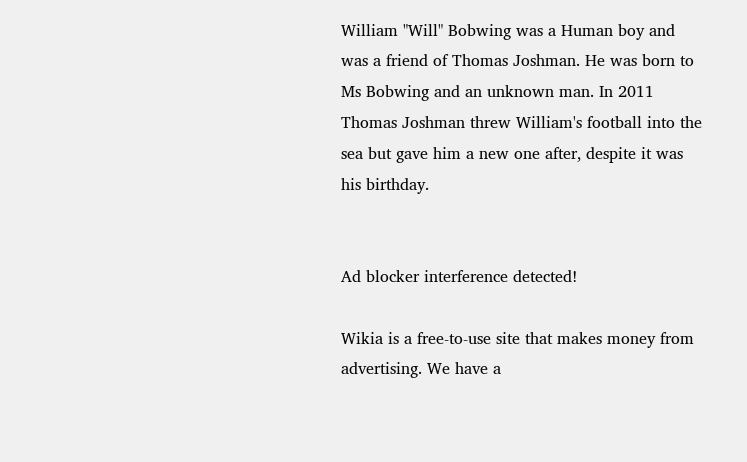William "Will" Bobwing was a Human boy and was a friend of Thomas Joshman. He was born to Ms Bobwing and an unknown man. In 2011 Thomas Joshman threw William's football into the sea but gave him a new one after, despite it was his birthday.


Ad blocker interference detected!

Wikia is a free-to-use site that makes money from advertising. We have a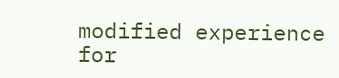modified experience for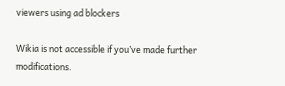viewers using ad blockers

Wikia is not accessible if you’ve made further modifications.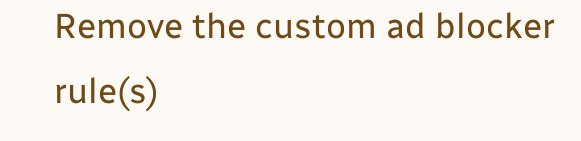Remove the custom ad blocker rule(s)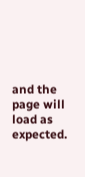and the page will load as expected.